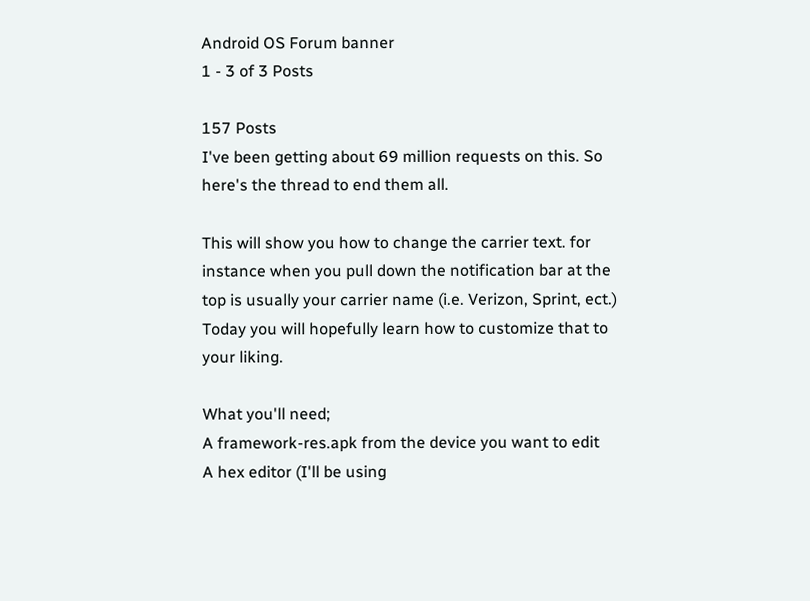Android OS Forum banner
1 - 3 of 3 Posts

157 Posts
I've been getting about 69 million requests on this. So here's the thread to end them all.

This will show you how to change the carrier text. for instance when you pull down the notification bar at the top is usually your carrier name (i.e. Verizon, Sprint, ect.) Today you will hopefully learn how to customize that to your liking.

What you'll need;
A framework-res.apk from the device you want to edit
A hex editor (I'll be using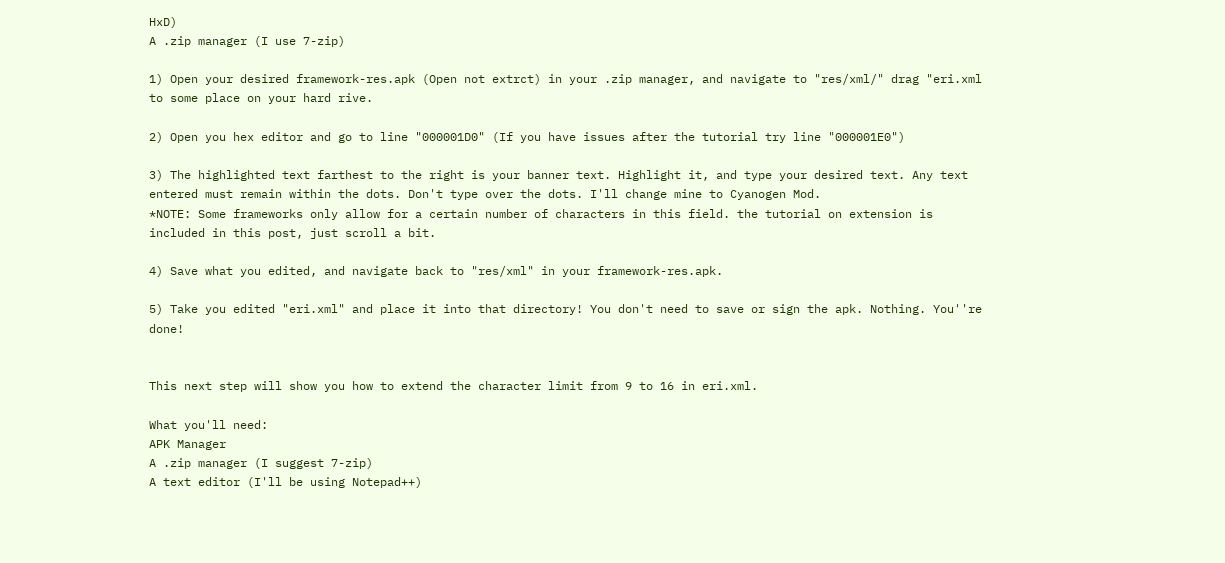HxD)
A .zip manager (I use 7-zip)

1) Open your desired framework-res.apk (Open not extrct) in your .zip manager, and navigate to "res/xml/" drag "eri.xml to some place on your hard rive.

2) Open you hex editor and go to line "000001D0" (If you have issues after the tutorial try line "000001E0")

3) The highlighted text farthest to the right is your banner text. Highlight it, and type your desired text. Any text entered must remain within the dots. Don't type over the dots. I'll change mine to Cyanogen Mod.
*NOTE: Some frameworks only allow for a certain number of characters in this field. the tutorial on extension is included in this post, just scroll a bit.

4) Save what you edited, and navigate back to "res/xml" in your framework-res.apk.

5) Take you edited "eri.xml" and place it into that directory! You don't need to save or sign the apk. Nothing. You''re done!


This next step will show you how to extend the character limit from 9 to 16 in eri.xml.

What you'll need:
APK Manager
A .zip manager (I suggest 7-zip)
A text editor (I'll be using Notepad++)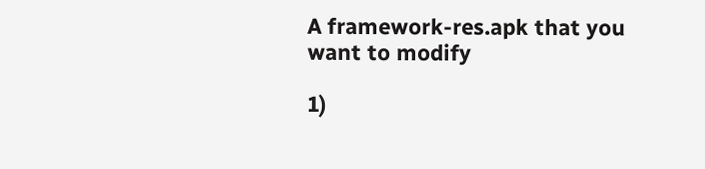A framework-res.apk that you want to modify

1)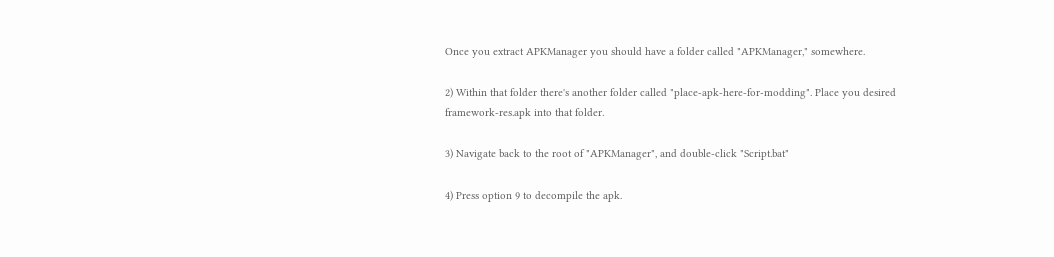Once you extract APKManager you should have a folder called "APKManager," somewhere.

2) Within that folder there's another folder called "place-apk-here-for-modding". Place you desired framework-res.apk into that folder.

3) Navigate back to the root of "APKManager", and double-click "Script.bat"

4) Press option 9 to decompile the apk.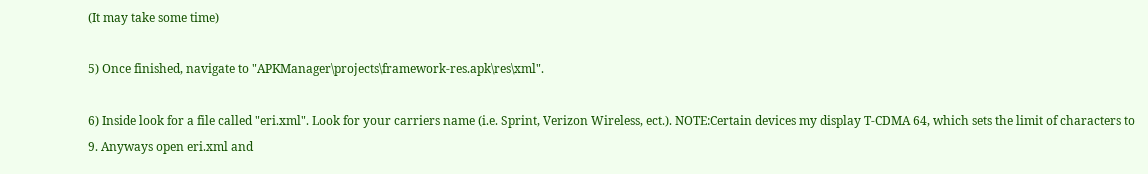(It may take some time)

5) Once finished, navigate to "APKManager\projects\framework-res.apk\res\xml".

6) Inside look for a file called "eri.xml". Look for your carriers name (i.e. Sprint, Verizon Wireless, ect.). NOTE:Certain devices my display T-CDMA 64, which sets the limit of characters to 9. Anyways open eri.xml and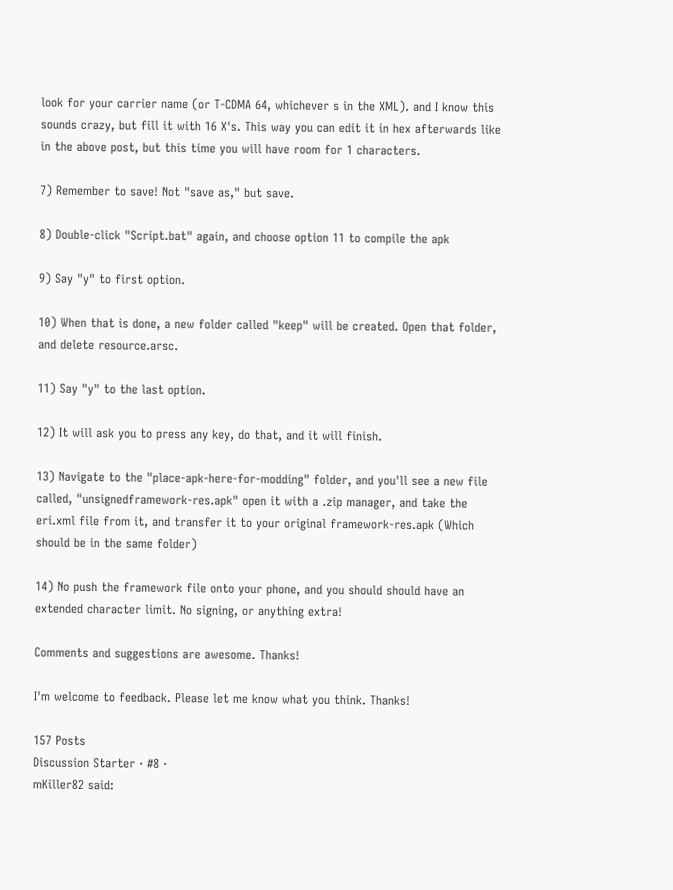look for your carrier name (or T-CDMA 64, whichever s in the XML). and I know this sounds crazy, but fill it with 16 X's. This way you can edit it in hex afterwards like in the above post, but this time you will have room for 1 characters.

7) Remember to save! Not "save as," but save.

8) Double-click "Script.bat" again, and choose option 11 to compile the apk

9) Say "y" to first option.

10) When that is done, a new folder called "keep" will be created. Open that folder, and delete resource.arsc.

11) Say "y" to the last option.

12) It will ask you to press any key, do that, and it will finish.

13) Navigate to the "place-apk-here-for-modding" folder, and you'll see a new file called, "unsignedframework-res.apk" open it with a .zip manager, and take the eri.xml file from it, and transfer it to your original framework-res.apk (Which should be in the same folder)

14) No push the framework file onto your phone, and you should should have an extended character limit. No signing, or anything extra!

Comments and suggestions are awesome. Thanks!

I'm welcome to feedback. Please let me know what you think. Thanks!

157 Posts
Discussion Starter · #8 ·
mKiller82 said: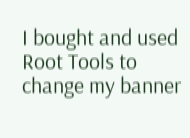I bought and used Root Tools to change my banner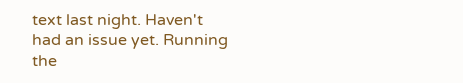text last night. Haven't had an issue yet. Running the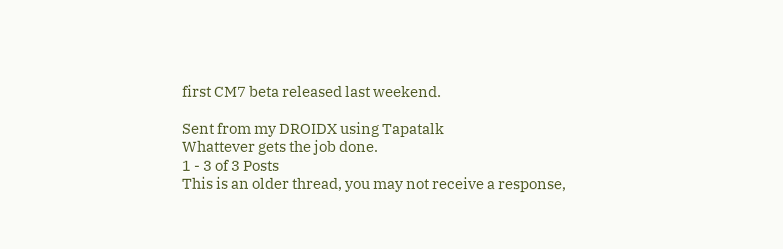first CM7 beta released last weekend.

Sent from my DROIDX using Tapatalk
Whattever gets the job done.
1 - 3 of 3 Posts
This is an older thread, you may not receive a response,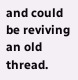and could be reviving an old thread.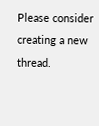Please consider creating a new thread.